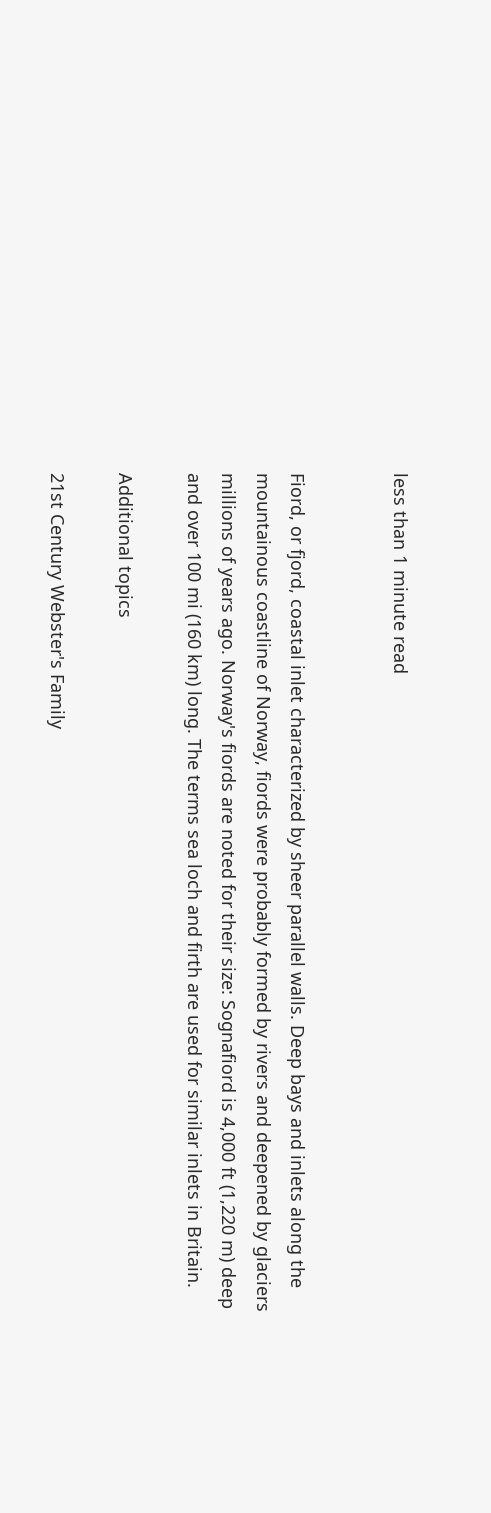less than 1 minute read


Fiord, or fjord, coastal inlet characterized by sheer parallel walls. Deep bays and inlets along the mountainous coastline of Norway, fiords were probably formed by rivers and deepened by glaciers millions of years ago. Norway's fiords are noted for their size: Sognafiord is 4,000 ft (1,220 m) deep and over 100 mi (160 km) long. The terms sea loch and firth are used for similar inlets in Britain.

Additional topics

21st Century Webster's Family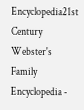Encyclopedia21st Century Webster's Family Encyclopedia -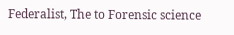Federalist, The to Forensic science